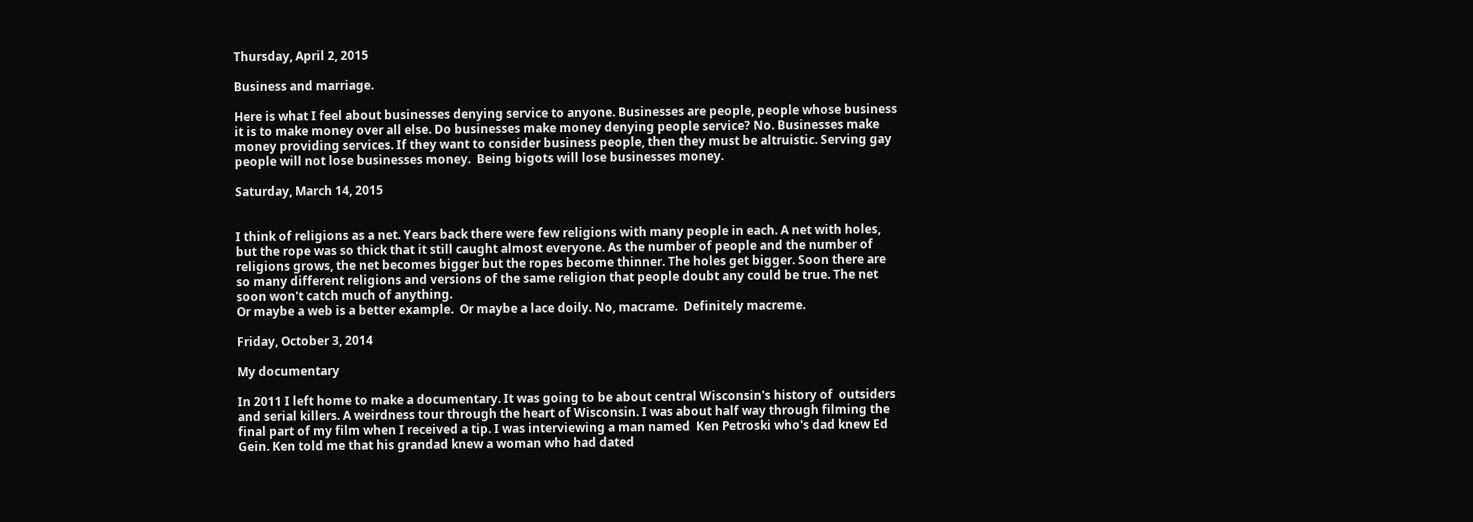Thursday, April 2, 2015

Business and marriage.

Here is what I feel about businesses denying service to anyone. Businesses are people, people whose business it is to make money over all else. Do businesses make money denying people service? No. Businesses make money providing services. If they want to consider business people, then they must be altruistic. Serving gay people will not lose businesses money.  Being bigots will lose businesses money.

Saturday, March 14, 2015


I think of religions as a net. Years back there were few religions with many people in each. A net with holes, but the rope was so thick that it still caught almost everyone. As the number of people and the number of religions grows, the net becomes bigger but the ropes become thinner. The holes get bigger. Soon there are so many different religions and versions of the same religion that people doubt any could be true. The net soon won't catch much of anything.
Or maybe a web is a better example.  Or maybe a lace doily. No, macrame.  Definitely macreme.

Friday, October 3, 2014

My documentary

In 2011 I left home to make a documentary. It was going to be about central Wisconsin's history of  outsiders and serial killers. A weirdness tour through the heart of Wisconsin. I was about half way through filming the final part of my film when I received a tip. I was interviewing a man named  Ken Petroski who's dad knew Ed Gein. Ken told me that his grandad knew a woman who had dated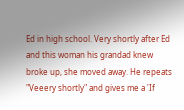Ed in high school. Very shortly after Ed and this woman his grandad knew broke up, she moved away. He repeats "Veeery shortly" and gives me a 'If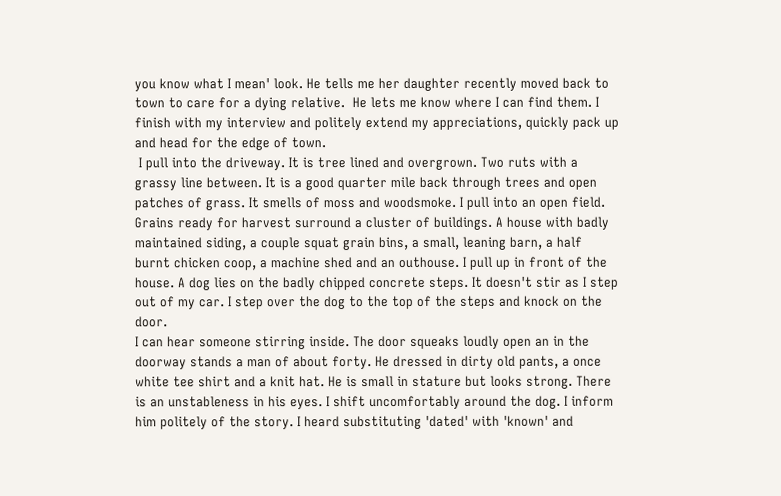you know what I mean' look. He tells me her daughter recently moved back to town to care for a dying relative.  He lets me know where I can find them. I finish with my interview and politely extend my appreciations, quickly pack up and head for the edge of town.
 I pull into the driveway. It is tree lined and overgrown. Two ruts with a grassy line between. It is a good quarter mile back through trees and open patches of grass. It smells of moss and woodsmoke. I pull into an open field. Grains ready for harvest surround a cluster of buildings. A house with badly maintained siding, a couple squat grain bins, a small, leaning barn, a half burnt chicken coop, a machine shed and an outhouse. I pull up in front of the house. A dog lies on the badly chipped concrete steps. It doesn't stir as I step out of my car. I step over the dog to the top of the steps and knock on the door.
I can hear someone stirring inside. The door squeaks loudly open an in the doorway stands a man of about forty. He dressed in dirty old pants, a once white tee shirt and a knit hat. He is small in stature but looks strong. There is an unstableness in his eyes. I shift uncomfortably around the dog. I inform him politely of the story. I heard substituting 'dated' with 'known' and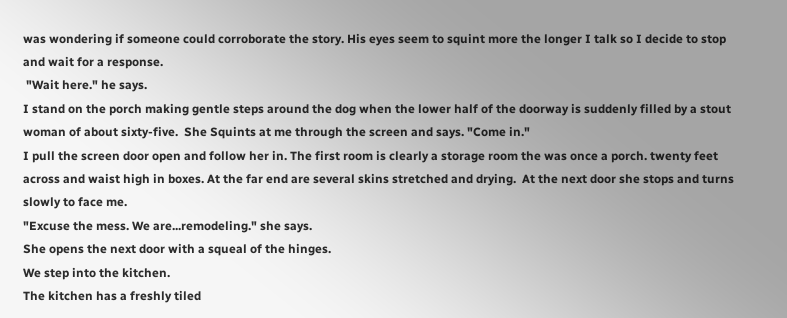was wondering if someone could corroborate the story. His eyes seem to squint more the longer I talk so I decide to stop and wait for a response.
 "Wait here." he says.
I stand on the porch making gentle steps around the dog when the lower half of the doorway is suddenly filled by a stout woman of about sixty-five.  She Squints at me through the screen and says. "Come in."
I pull the screen door open and follow her in. The first room is clearly a storage room the was once a porch. twenty feet across and waist high in boxes. At the far end are several skins stretched and drying.  At the next door she stops and turns slowly to face me.
"Excuse the mess. We are...remodeling." she says.
She opens the next door with a squeal of the hinges.
We step into the kitchen.
The kitchen has a freshly tiled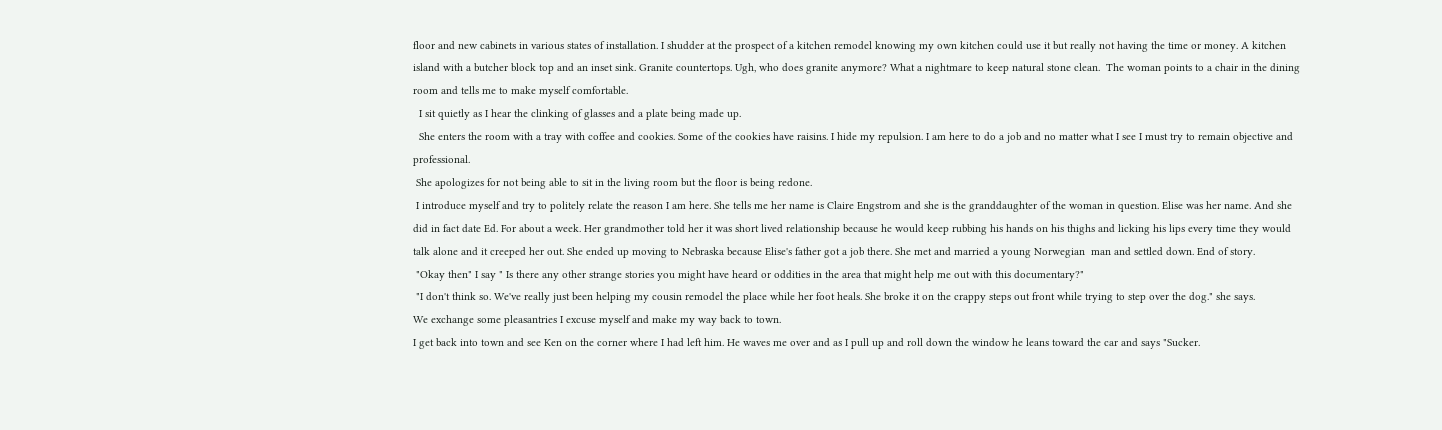floor and new cabinets in various states of installation. I shudder at the prospect of a kitchen remodel knowing my own kitchen could use it but really not having the time or money. A kitchen island with a butcher block top and an inset sink. Granite countertops. Ugh, who does granite anymore? What a nightmare to keep natural stone clean.  The woman points to a chair in the dining room and tells me to make myself comfortable.
  I sit quietly as I hear the clinking of glasses and a plate being made up.
  She enters the room with a tray with coffee and cookies. Some of the cookies have raisins. I hide my repulsion. I am here to do a job and no matter what I see I must try to remain objective and professional.
 She apologizes for not being able to sit in the living room but the floor is being redone.
 I introduce myself and try to politely relate the reason I am here. She tells me her name is Claire Engstrom and she is the granddaughter of the woman in question. Elise was her name. And she did in fact date Ed. For about a week. Her grandmother told her it was short lived relationship because he would keep rubbing his hands on his thighs and licking his lips every time they would talk alone and it creeped her out. She ended up moving to Nebraska because Elise's father got a job there. She met and married a young Norwegian  man and settled down. End of story.
 "Okay then" I say " Is there any other strange stories you might have heard or oddities in the area that might help me out with this documentary?"
 "I don't think so. We've really just been helping my cousin remodel the place while her foot heals. She broke it on the crappy steps out front while trying to step over the dog." she says.
We exchange some pleasantries I excuse myself and make my way back to town.
I get back into town and see Ken on the corner where I had left him. He waves me over and as I pull up and roll down the window he leans toward the car and says "Sucker.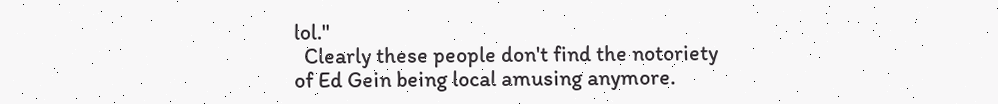lol."
  Clearly these people don't find the notoriety of Ed Gein being local amusing anymore.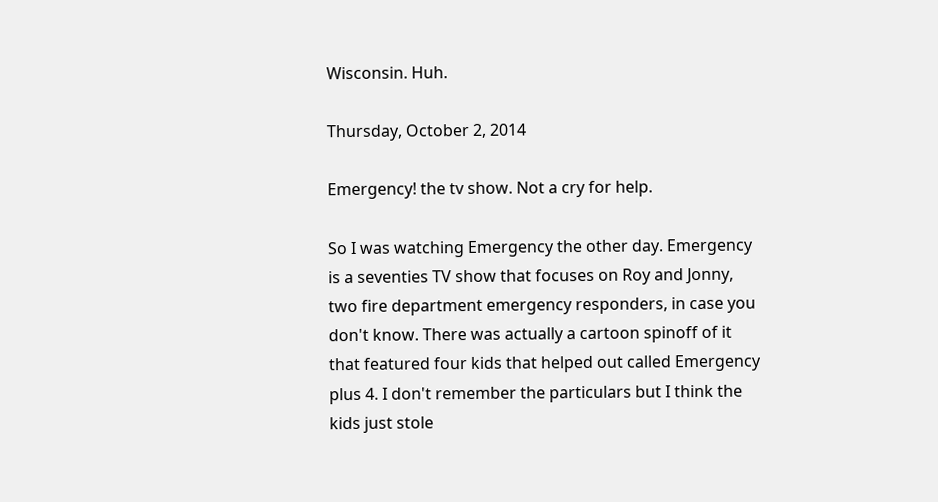Wisconsin. Huh.

Thursday, October 2, 2014

Emergency! the tv show. Not a cry for help.

So I was watching Emergency the other day. Emergency is a seventies TV show that focuses on Roy and Jonny, two fire department emergency responders, in case you don't know. There was actually a cartoon spinoff of it that featured four kids that helped out called Emergency plus 4. I don't remember the particulars but I think the kids just stole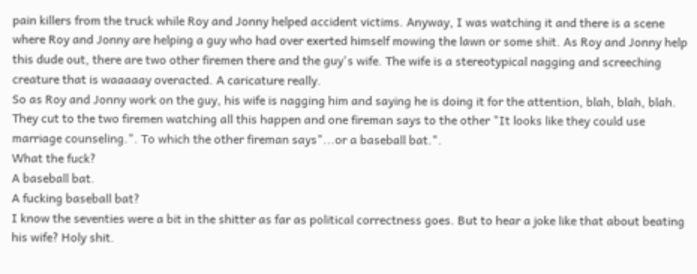pain killers from the truck while Roy and Jonny helped accident victims. Anyway, I was watching it and there is a scene where Roy and Jonny are helping a guy who had over exerted himself mowing the lawn or some shit. As Roy and Jonny help this dude out, there are two other firemen there and the guy's wife. The wife is a stereotypical nagging and screeching creature that is waaaaay overacted. A caricature really.
So as Roy and Jonny work on the guy, his wife is nagging him and saying he is doing it for the attention, blah, blah, blah. They cut to the two firemen watching all this happen and one fireman says to the other "It looks like they could use marriage counseling.". To which the other fireman says"...or a baseball bat.".
What the fuck?
A baseball bat.
A fucking baseball bat?
I know the seventies were a bit in the shitter as far as political correctness goes. But to hear a joke like that about beating his wife? Holy shit.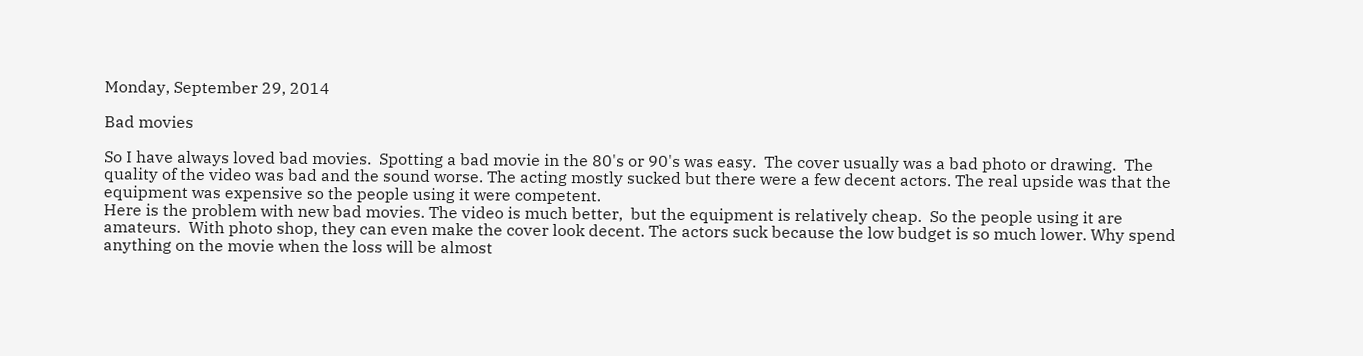Monday, September 29, 2014

Bad movies

So I have always loved bad movies.  Spotting a bad movie in the 80's or 90's was easy.  The cover usually was a bad photo or drawing.  The quality of the video was bad and the sound worse. The acting mostly sucked but there were a few decent actors. The real upside was that the equipment was expensive so the people using it were competent.
Here is the problem with new bad movies. The video is much better,  but the equipment is relatively cheap.  So the people using it are amateurs.  With photo shop, they can even make the cover look decent. The actors suck because the low budget is so much lower. Why spend anything on the movie when the loss will be almost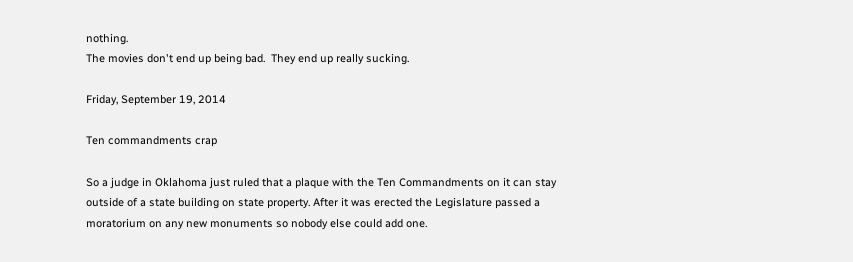nothing.
The movies don't end up being bad.  They end up really sucking.

Friday, September 19, 2014

Ten commandments crap

So a judge in Oklahoma just ruled that a plaque with the Ten Commandments on it can stay outside of a state building on state property. After it was erected the Legislature passed a moratorium on any new monuments so nobody else could add one.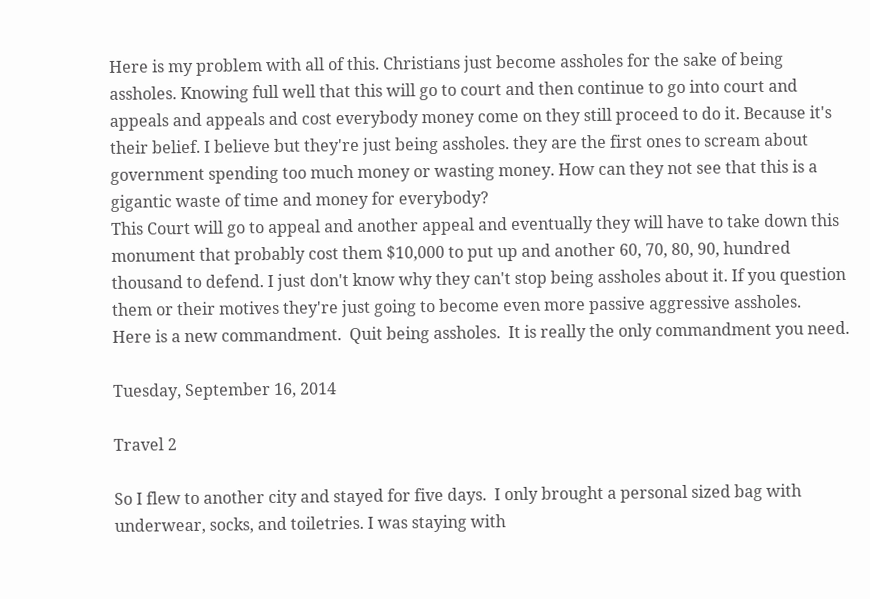Here is my problem with all of this. Christians just become assholes for the sake of being assholes. Knowing full well that this will go to court and then continue to go into court and appeals and appeals and cost everybody money come on they still proceed to do it. Because it's their belief. I believe but they're just being assholes. they are the first ones to scream about government spending too much money or wasting money. How can they not see that this is a gigantic waste of time and money for everybody?
This Court will go to appeal and another appeal and eventually they will have to take down this monument that probably cost them $10,000 to put up and another 60, 70, 80, 90, hundred thousand to defend. I just don't know why they can't stop being assholes about it. If you question them or their motives they're just going to become even more passive aggressive assholes.
Here is a new commandment.  Quit being assholes.  It is really the only commandment you need.

Tuesday, September 16, 2014

Travel 2

So I flew to another city and stayed for five days.  I only brought a personal sized bag with underwear, socks, and toiletries. I was staying with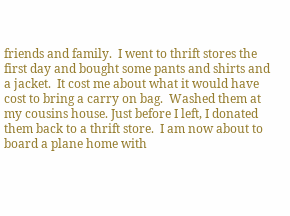friends and family.  I went to thrift stores the first day and bought some pants and shirts and a jacket.  It cost me about what it would have cost to bring a carry on bag.  Washed them at my cousins house. Just before I left, I donated them back to a thrift store.  I am now about to board a plane home with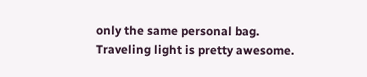only the same personal bag.
Traveling light is pretty awesome.